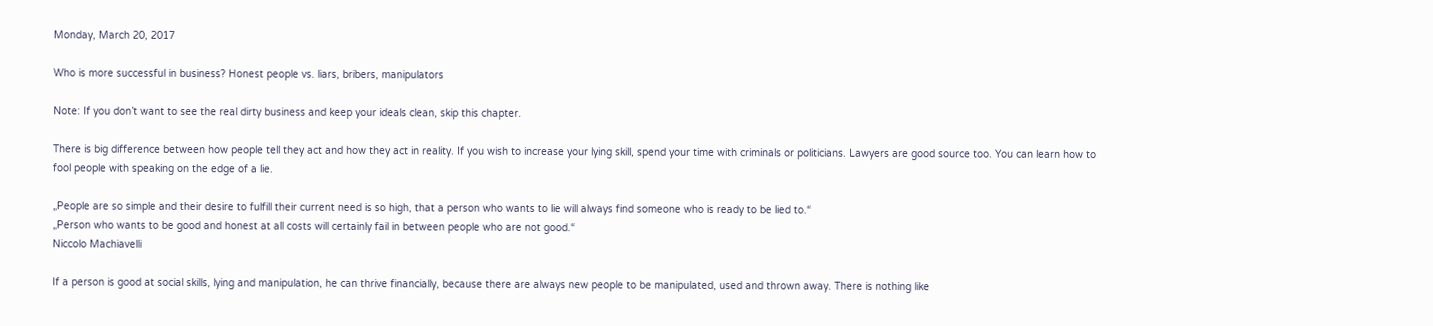Monday, March 20, 2017

Who is more successful in business? Honest people vs. liars, bribers, manipulators

Note: If you don’t want to see the real dirty business and keep your ideals clean, skip this chapter.

There is big difference between how people tell they act and how they act in reality. If you wish to increase your lying skill, spend your time with criminals or politicians. Lawyers are good source too. You can learn how to fool people with speaking on the edge of a lie.

„People are so simple and their desire to fulfill their current need is so high, that a person who wants to lie will always find someone who is ready to be lied to.“
„Person who wants to be good and honest at all costs will certainly fail in between people who are not good.“
Niccolo Machiavelli

If a person is good at social skills, lying and manipulation, he can thrive financially, because there are always new people to be manipulated, used and thrown away. There is nothing like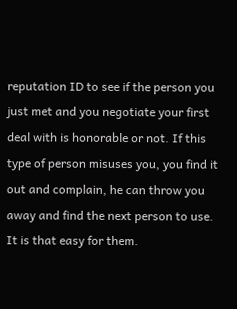reputation ID to see if the person you just met and you negotiate your first deal with is honorable or not. If this type of person misuses you, you find it out and complain, he can throw you away and find the next person to use. It is that easy for them.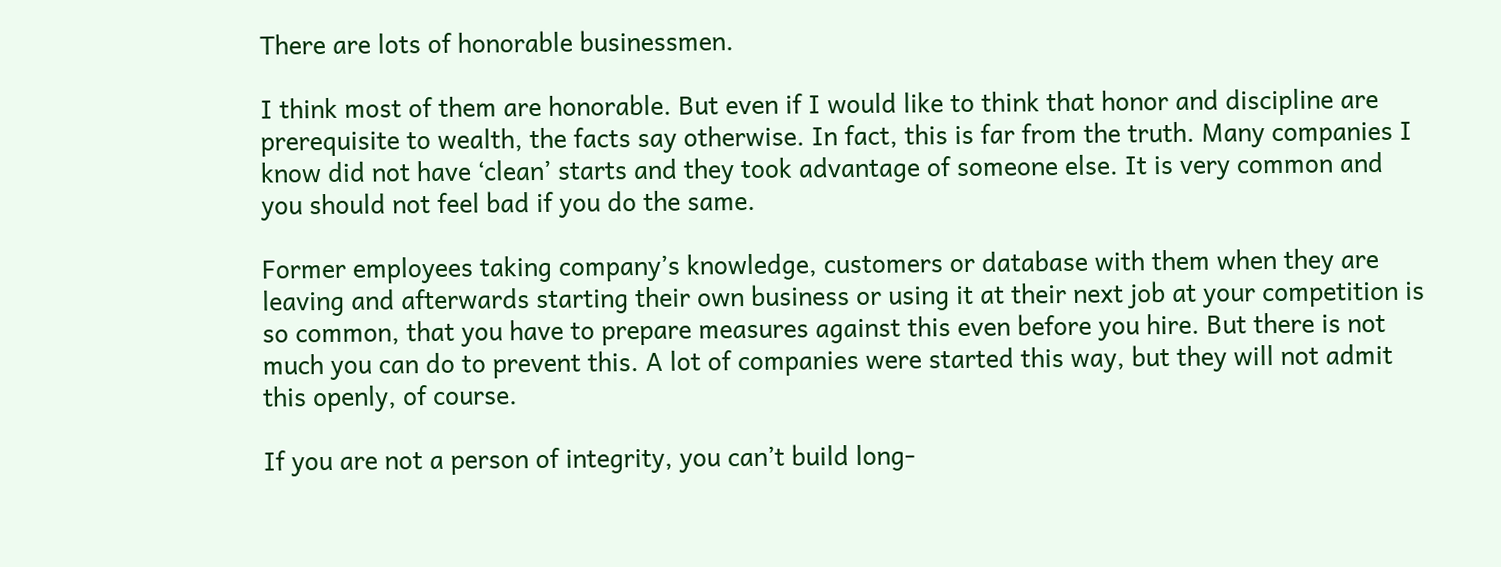There are lots of honorable businessmen.

I think most of them are honorable. But even if I would like to think that honor and discipline are prerequisite to wealth, the facts say otherwise. In fact, this is far from the truth. Many companies I know did not have ‘clean’ starts and they took advantage of someone else. It is very common and you should not feel bad if you do the same.

Former employees taking company’s knowledge, customers or database with them when they are leaving and afterwards starting their own business or using it at their next job at your competition is so common, that you have to prepare measures against this even before you hire. But there is not much you can do to prevent this. A lot of companies were started this way, but they will not admit this openly, of course.

If you are not a person of integrity, you can’t build long-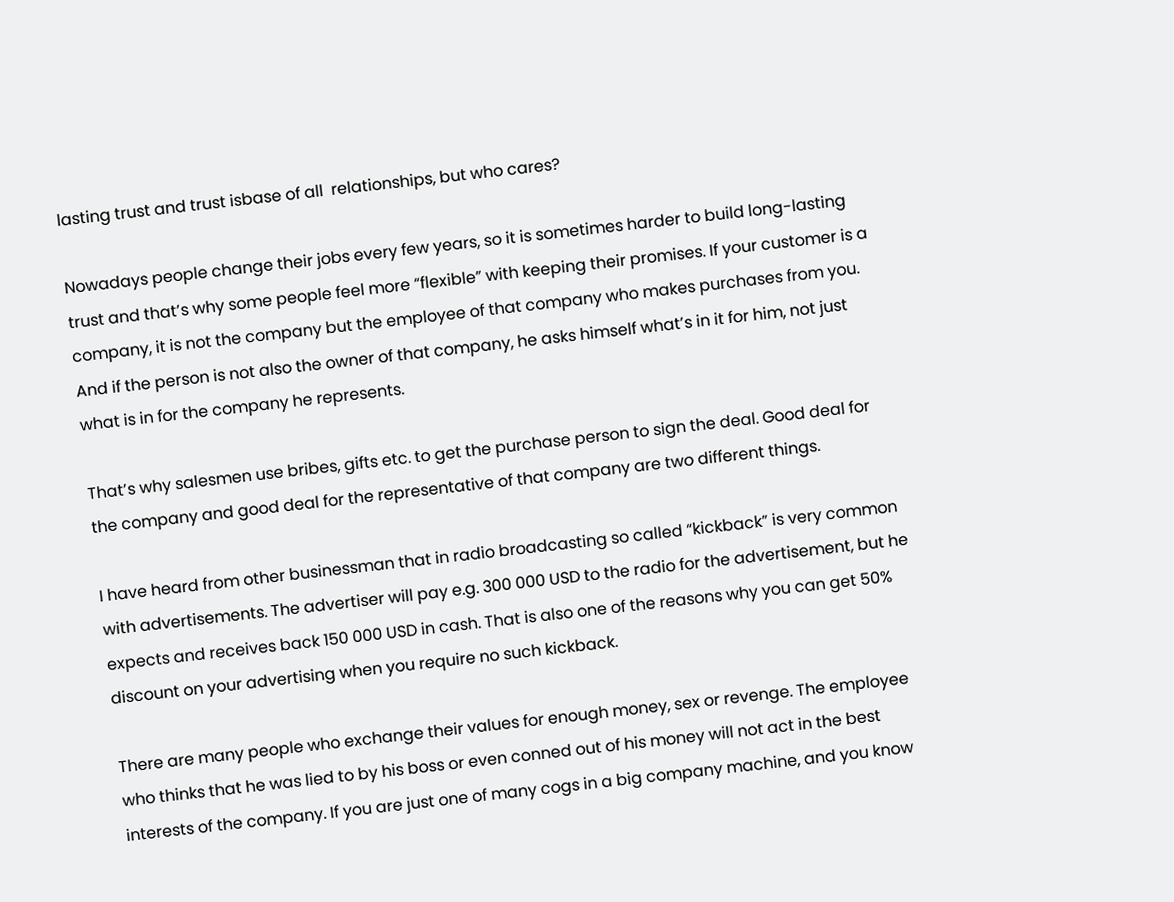lasting trust and trust isbase of all  relationships, but who cares?

Nowadays people change their jobs every few years, so it is sometimes harder to build long-lasting trust and that’s why some people feel more “flexible” with keeping their promises. If your customer is a company, it is not the company but the employee of that company who makes purchases from you. And if the person is not also the owner of that company, he asks himself what’s in it for him, not just what is in for the company he represents.

That’s why salesmen use bribes, gifts etc. to get the purchase person to sign the deal. Good deal for the company and good deal for the representative of that company are two different things.

I have heard from other businessman that in radio broadcasting so called “kickback” is very common with advertisements. The advertiser will pay e.g. 300 000 USD to the radio for the advertisement, but he expects and receives back 150 000 USD in cash. That is also one of the reasons why you can get 50% discount on your advertising when you require no such kickback.

There are many people who exchange their values for enough money, sex or revenge. The employee who thinks that he was lied to by his boss or even conned out of his money will not act in the best interests of the company. If you are just one of many cogs in a big company machine, and you know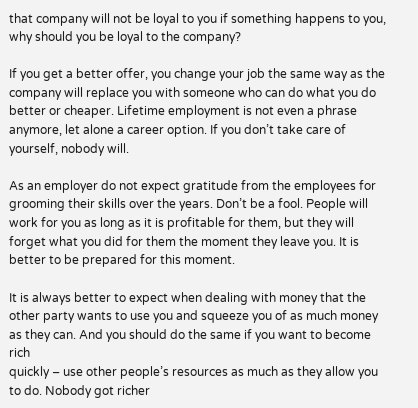that company will not be loyal to you if something happens to you, why should you be loyal to the company?

If you get a better offer, you change your job the same way as the company will replace you with someone who can do what you do better or cheaper. Lifetime employment is not even a phrase anymore, let alone a career option. If you don’t take care of yourself, nobody will.

As an employer do not expect gratitude from the employees for grooming their skills over the years. Don’t be a fool. People will work for you as long as it is profitable for them, but they will forget what you did for them the moment they leave you. It is better to be prepared for this moment.

It is always better to expect when dealing with money that the other party wants to use you and squeeze you of as much money as they can. And you should do the same if you want to become rich
quickly – use other people’s resources as much as they allow you to do. Nobody got richer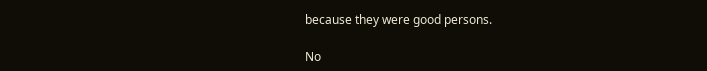because they were good persons.

No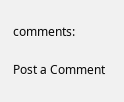comments:

Post a Comment